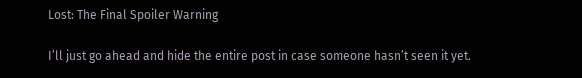Lost: The Final Spoiler Warning

I’ll just go ahead and hide the entire post in case someone hasn’t seen it yet.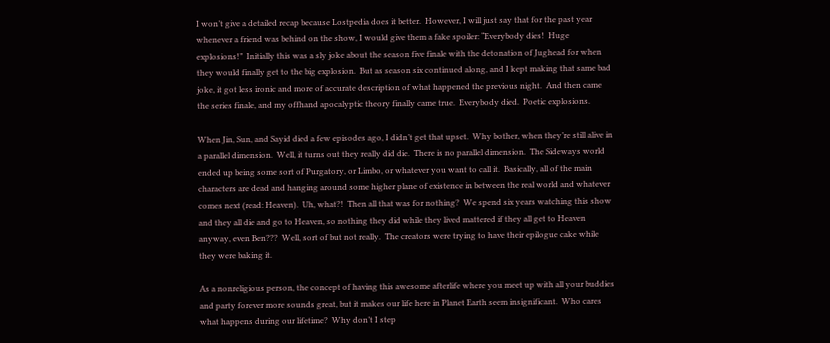I won’t give a detailed recap because Lostpedia does it better.  However, I will just say that for the past year whenever a friend was behind on the show, I would give them a fake spoiler: “Everybody dies!  Huge explosions!”  Initially this was a sly joke about the season five finale with the detonation of Jughead for when they would finally get to the big explosion.  But as season six continued along, and I kept making that same bad joke, it got less ironic and more of accurate description of what happened the previous night.  And then came the series finale, and my offhand apocalyptic theory finally came true.  Everybody died.  Poetic explosions.

When Jin, Sun, and Sayid died a few episodes ago, I didn’t get that upset.  Why bother, when they’re still alive in a parallel dimension.  Well, it turns out they really did die.  There is no parallel dimension.  The Sideways world ended up being some sort of Purgatory, or Limbo, or whatever you want to call it.  Basically, all of the main characters are dead and hanging around some higher plane of existence in between the real world and whatever comes next (read: Heaven).  Uh, what?!  Then all that was for nothing?  We spend six years watching this show and they all die and go to Heaven, so nothing they did while they lived mattered if they all get to Heaven anyway, even Ben???  Well, sort of but not really.  The creators were trying to have their epilogue cake while they were baking it.

As a nonreligious person, the concept of having this awesome afterlife where you meet up with all your buddies and party forever more sounds great, but it makes our life here in Planet Earth seem insignificant.  Who cares what happens during our lifetime?  Why don’t I step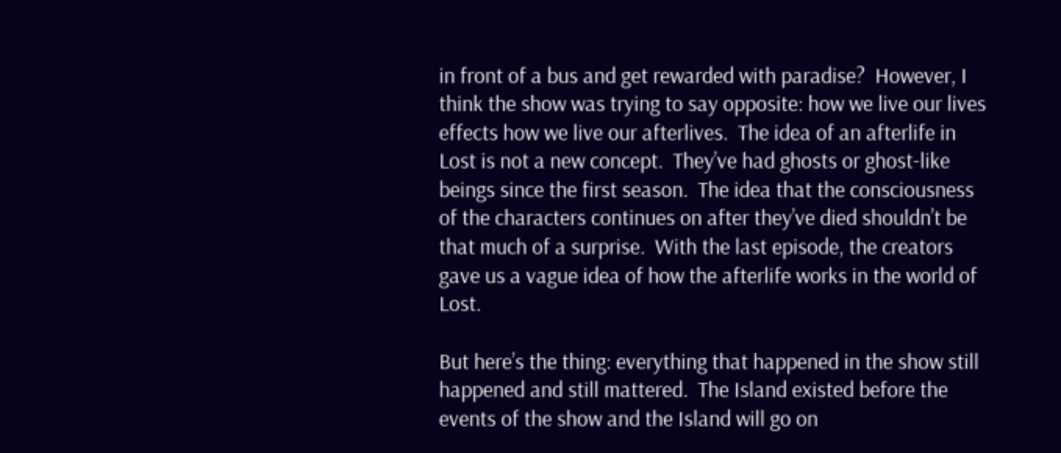in front of a bus and get rewarded with paradise?  However, I think the show was trying to say opposite: how we live our lives effects how we live our afterlives.  The idea of an afterlife in Lost is not a new concept.  They’ve had ghosts or ghost-like beings since the first season.  The idea that the consciousness of the characters continues on after they’ve died shouldn’t be that much of a surprise.  With the last episode, the creators gave us a vague idea of how the afterlife works in the world of Lost.

But here’s the thing: everything that happened in the show still happened and still mattered.  The Island existed before the events of the show and the Island will go on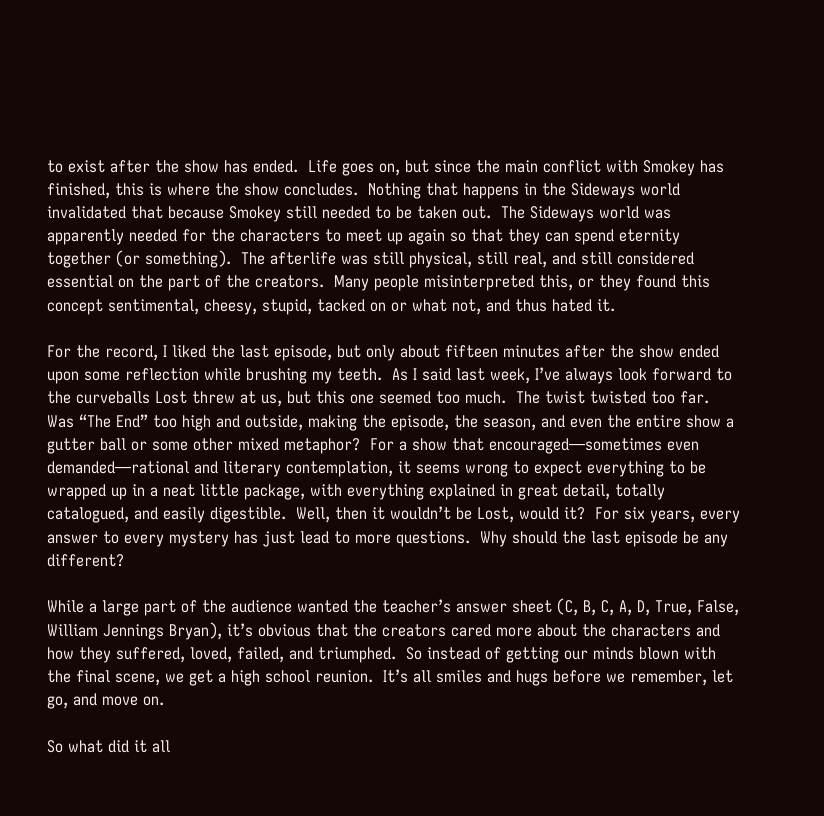to exist after the show has ended.  Life goes on, but since the main conflict with Smokey has finished, this is where the show concludes.  Nothing that happens in the Sideways world invalidated that because Smokey still needed to be taken out.  The Sideways world was apparently needed for the characters to meet up again so that they can spend eternity together (or something).  The afterlife was still physical, still real, and still considered essential on the part of the creators.  Many people misinterpreted this, or they found this concept sentimental, cheesy, stupid, tacked on or what not, and thus hated it.

For the record, I liked the last episode, but only about fifteen minutes after the show ended upon some reflection while brushing my teeth.  As I said last week, I’ve always look forward to the curveballs Lost threw at us, but this one seemed too much.  The twist twisted too far.  Was “The End” too high and outside, making the episode, the season, and even the entire show a gutter ball or some other mixed metaphor?  For a show that encouraged—sometimes even demanded—rational and literary contemplation, it seems wrong to expect everything to be wrapped up in a neat little package, with everything explained in great detail, totally catalogued, and easily digestible.  Well, then it wouldn’t be Lost, would it?  For six years, every answer to every mystery has just lead to more questions.  Why should the last episode be any different?

While a large part of the audience wanted the teacher’s answer sheet (C, B, C, A, D, True, False, William Jennings Bryan), it’s obvious that the creators cared more about the characters and how they suffered, loved, failed, and triumphed.  So instead of getting our minds blown with the final scene, we get a high school reunion.  It’s all smiles and hugs before we remember, let go, and move on.

So what did it all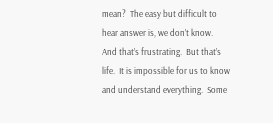mean?  The easy but difficult to hear answer is, we don’t know.  And that’s frustrating.  But that’s life.  It is impossible for us to know and understand everything.  Some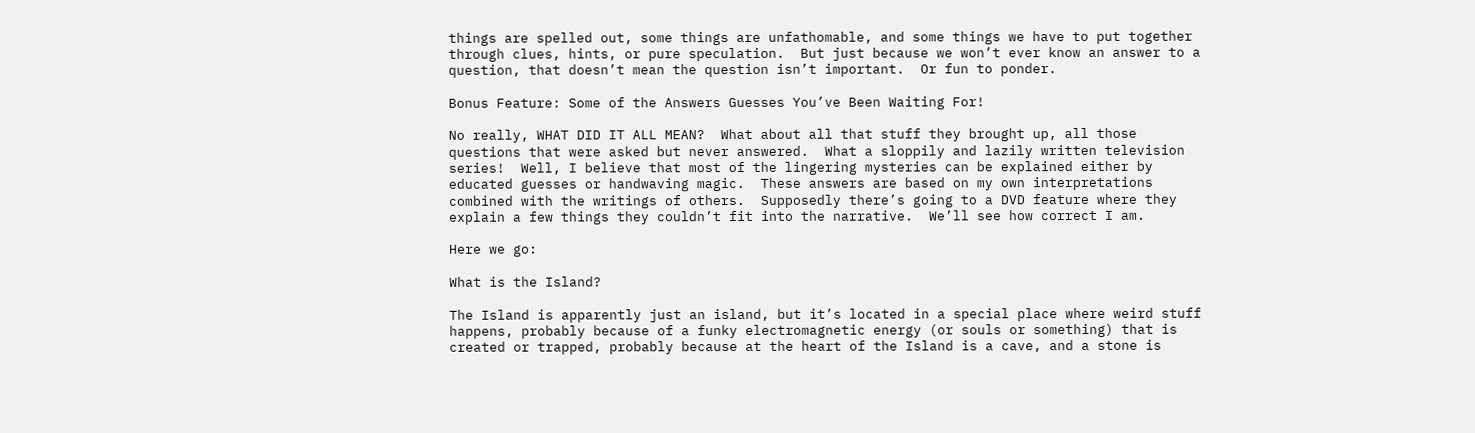things are spelled out, some things are unfathomable, and some things we have to put together through clues, hints, or pure speculation.  But just because we won’t ever know an answer to a question, that doesn’t mean the question isn’t important.  Or fun to ponder.

Bonus Feature: Some of the Answers Guesses You’ve Been Waiting For!

No really, WHAT DID IT ALL MEAN?  What about all that stuff they brought up, all those questions that were asked but never answered.  What a sloppily and lazily written television series!  Well, I believe that most of the lingering mysteries can be explained either by educated guesses or handwaving magic.  These answers are based on my own interpretations combined with the writings of others.  Supposedly there’s going to a DVD feature where they explain a few things they couldn’t fit into the narrative.  We’ll see how correct I am.

Here we go:

What is the Island?

The Island is apparently just an island, but it’s located in a special place where weird stuff happens, probably because of a funky electromagnetic energy (or souls or something) that is created or trapped, probably because at the heart of the Island is a cave, and a stone is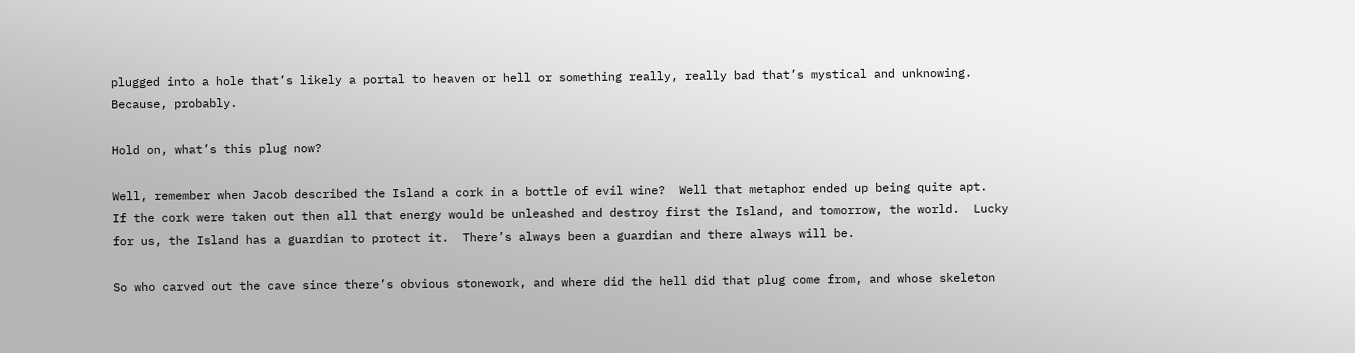plugged into a hole that’s likely a portal to heaven or hell or something really, really bad that’s mystical and unknowing.  Because, probably.

Hold on, what’s this plug now?

Well, remember when Jacob described the Island a cork in a bottle of evil wine?  Well that metaphor ended up being quite apt.  If the cork were taken out then all that energy would be unleashed and destroy first the Island, and tomorrow, the world.  Lucky for us, the Island has a guardian to protect it.  There’s always been a guardian and there always will be.

So who carved out the cave since there’s obvious stonework, and where did the hell did that plug come from, and whose skeleton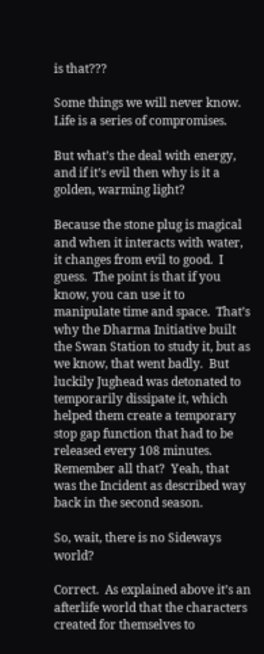is that???

Some things we will never know.  Life is a series of compromises.

But what’s the deal with energy, and if it’s evil then why is it a golden, warming light?

Because the stone plug is magical and when it interacts with water, it changes from evil to good.  I guess.  The point is that if you know, you can use it to manipulate time and space.  That’s why the Dharma Initiative built the Swan Station to study it, but as we know, that went badly.  But luckily Jughead was detonated to temporarily dissipate it, which helped them create a temporary stop gap function that had to be released every 108 minutes.  Remember all that?  Yeah, that was the Incident as described way back in the second season.

So, wait, there is no Sideways world?

Correct.  As explained above it’s an afterlife world that the characters created for themselves to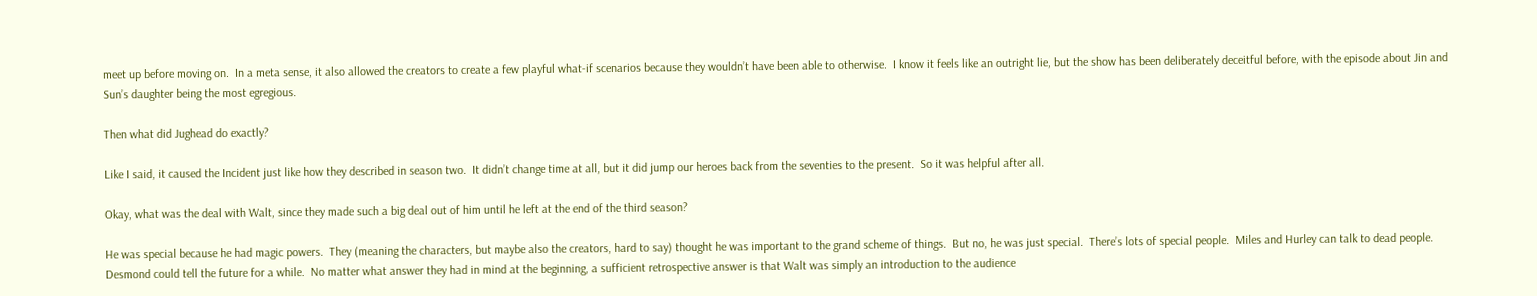meet up before moving on.  In a meta sense, it also allowed the creators to create a few playful what-if scenarios because they wouldn’t have been able to otherwise.  I know it feels like an outright lie, but the show has been deliberately deceitful before, with the episode about Jin and Sun’s daughter being the most egregious.

Then what did Jughead do exactly?

Like I said, it caused the Incident just like how they described in season two.  It didn’t change time at all, but it did jump our heroes back from the seventies to the present.  So it was helpful after all.

Okay, what was the deal with Walt, since they made such a big deal out of him until he left at the end of the third season?

He was special because he had magic powers.  They (meaning the characters, but maybe also the creators, hard to say) thought he was important to the grand scheme of things.  But no, he was just special.  There’s lots of special people.  Miles and Hurley can talk to dead people.  Desmond could tell the future for a while.  No matter what answer they had in mind at the beginning, a sufficient retrospective answer is that Walt was simply an introduction to the audience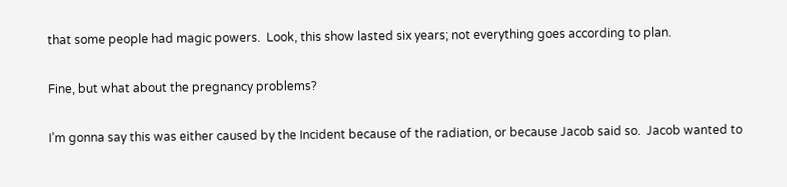that some people had magic powers.  Look, this show lasted six years; not everything goes according to plan.

Fine, but what about the pregnancy problems?

I’m gonna say this was either caused by the Incident because of the radiation, or because Jacob said so.  Jacob wanted to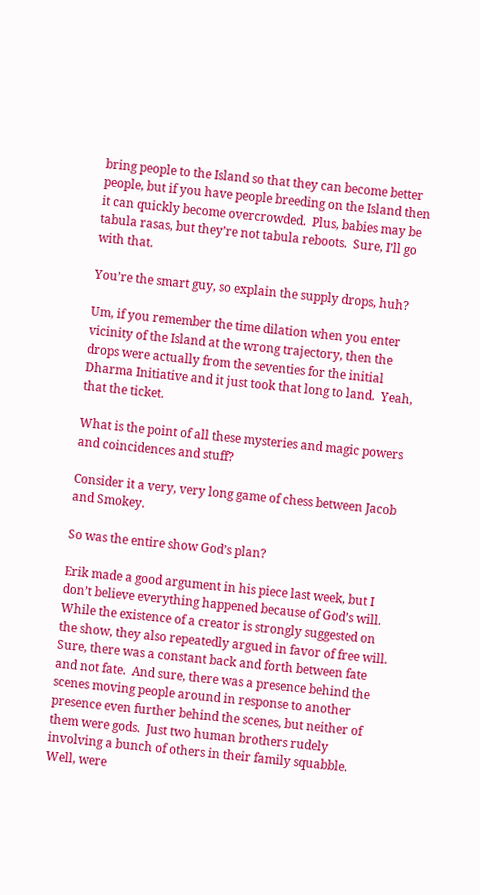bring people to the Island so that they can become better people, but if you have people breeding on the Island then it can quickly become overcrowded.  Plus, babies may be tabula rasas, but they’re not tabula reboots.  Sure, I’ll go with that.

You’re the smart guy, so explain the supply drops, huh?

Um, if you remember the time dilation when you enter vicinity of the Island at the wrong trajectory, then the drops were actually from the seventies for the initial Dharma Initiative and it just took that long to land.  Yeah, that the ticket.

What is the point of all these mysteries and magic powers and coincidences and stuff?

Consider it a very, very long game of chess between Jacob and Smokey.

So was the entire show God’s plan?

Erik made a good argument in his piece last week, but I don’t believe everything happened because of God’s will.  While the existence of a creator is strongly suggested on the show, they also repeatedly argued in favor of free will.  Sure, there was a constant back and forth between fate and not fate.  And sure, there was a presence behind the scenes moving people around in response to another presence even further behind the scenes, but neither of them were gods.  Just two human brothers rudely involving a bunch of others in their family squabble.  Well, were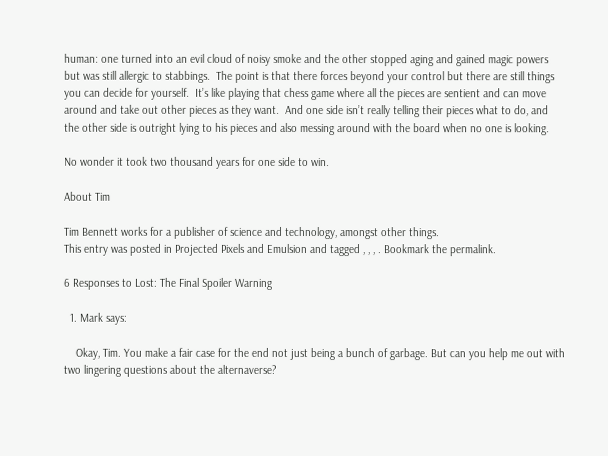human: one turned into an evil cloud of noisy smoke and the other stopped aging and gained magic powers but was still allergic to stabbings.  The point is that there forces beyond your control but there are still things you can decide for yourself.  It’s like playing that chess game where all the pieces are sentient and can move around and take out other pieces as they want.  And one side isn’t really telling their pieces what to do, and the other side is outright lying to his pieces and also messing around with the board when no one is looking.

No wonder it took two thousand years for one side to win.

About Tim

Tim Bennett works for a publisher of science and technology, amongst other things.
This entry was posted in Projected Pixels and Emulsion and tagged , , , . Bookmark the permalink.

6 Responses to Lost: The Final Spoiler Warning

  1. Mark says:

    Okay, Tim. You make a fair case for the end not just being a bunch of garbage. But can you help me out with two lingering questions about the alternaverse?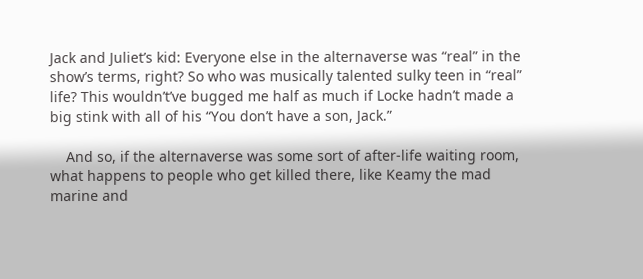Jack and Juliet’s kid: Everyone else in the alternaverse was “real” in the show’s terms, right? So who was musically talented sulky teen in “real” life? This wouldn’t’ve bugged me half as much if Locke hadn’t made a big stink with all of his “You don’t have a son, Jack.”

    And so, if the alternaverse was some sort of after-life waiting room, what happens to people who get killed there, like Keamy the mad marine and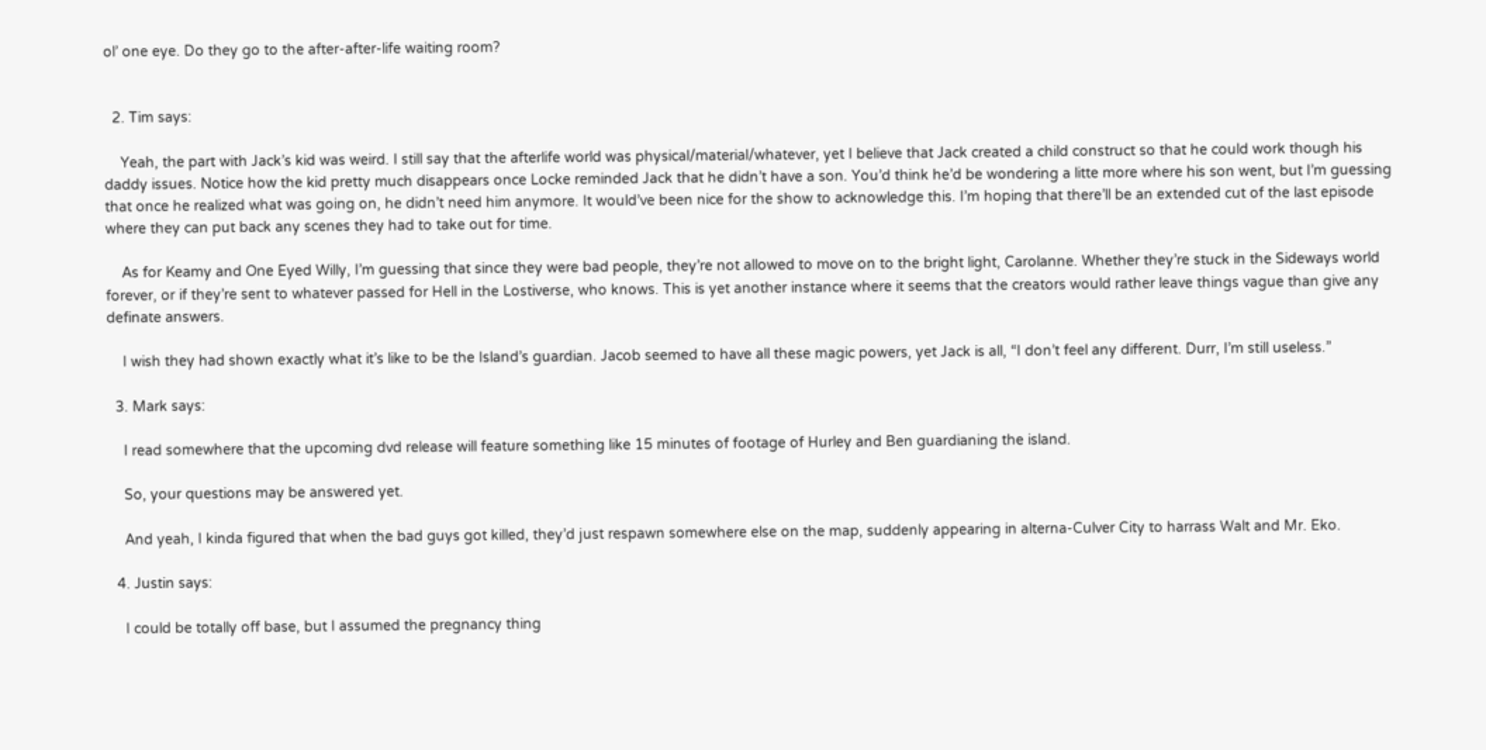ol’ one eye. Do they go to the after-after-life waiting room?


  2. Tim says:

    Yeah, the part with Jack’s kid was weird. I still say that the afterlife world was physical/material/whatever, yet I believe that Jack created a child construct so that he could work though his daddy issues. Notice how the kid pretty much disappears once Locke reminded Jack that he didn’t have a son. You’d think he’d be wondering a litte more where his son went, but I’m guessing that once he realized what was going on, he didn’t need him anymore. It would’ve been nice for the show to acknowledge this. I’m hoping that there’ll be an extended cut of the last episode where they can put back any scenes they had to take out for time.

    As for Keamy and One Eyed Willy, I’m guessing that since they were bad people, they’re not allowed to move on to the bright light, Carolanne. Whether they’re stuck in the Sideways world forever, or if they’re sent to whatever passed for Hell in the Lostiverse, who knows. This is yet another instance where it seems that the creators would rather leave things vague than give any definate answers.

    I wish they had shown exactly what it’s like to be the Island’s guardian. Jacob seemed to have all these magic powers, yet Jack is all, “I don’t feel any different. Durr, I’m still useless.”

  3. Mark says:

    I read somewhere that the upcoming dvd release will feature something like 15 minutes of footage of Hurley and Ben guardianing the island.

    So, your questions may be answered yet.

    And yeah, I kinda figured that when the bad guys got killed, they’d just respawn somewhere else on the map, suddenly appearing in alterna-Culver City to harrass Walt and Mr. Eko.

  4. Justin says:

    I could be totally off base, but I assumed the pregnancy thing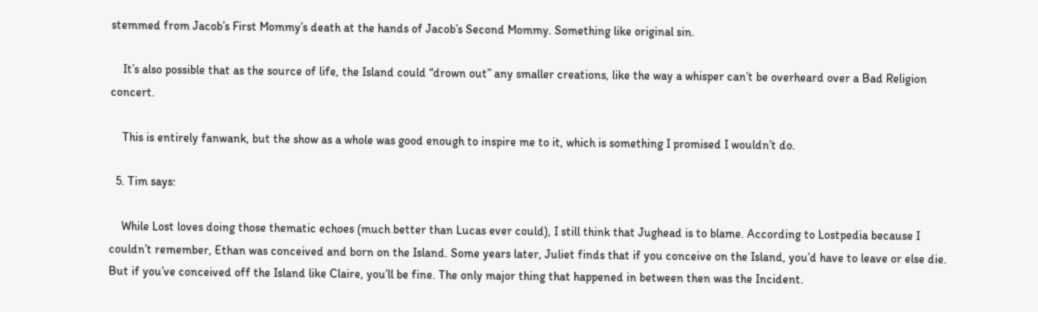stemmed from Jacob’s First Mommy’s death at the hands of Jacob’s Second Mommy. Something like original sin.

    It’s also possible that as the source of life, the Island could “drown out” any smaller creations, like the way a whisper can’t be overheard over a Bad Religion concert.

    This is entirely fanwank, but the show as a whole was good enough to inspire me to it, which is something I promised I wouldn’t do.

  5. Tim says:

    While Lost loves doing those thematic echoes (much better than Lucas ever could), I still think that Jughead is to blame. According to Lostpedia because I couldn’t remember, Ethan was conceived and born on the Island. Some years later, Juliet finds that if you conceive on the Island, you’d have to leave or else die. But if you’ve conceived off the Island like Claire, you’ll be fine. The only major thing that happened in between then was the Incident.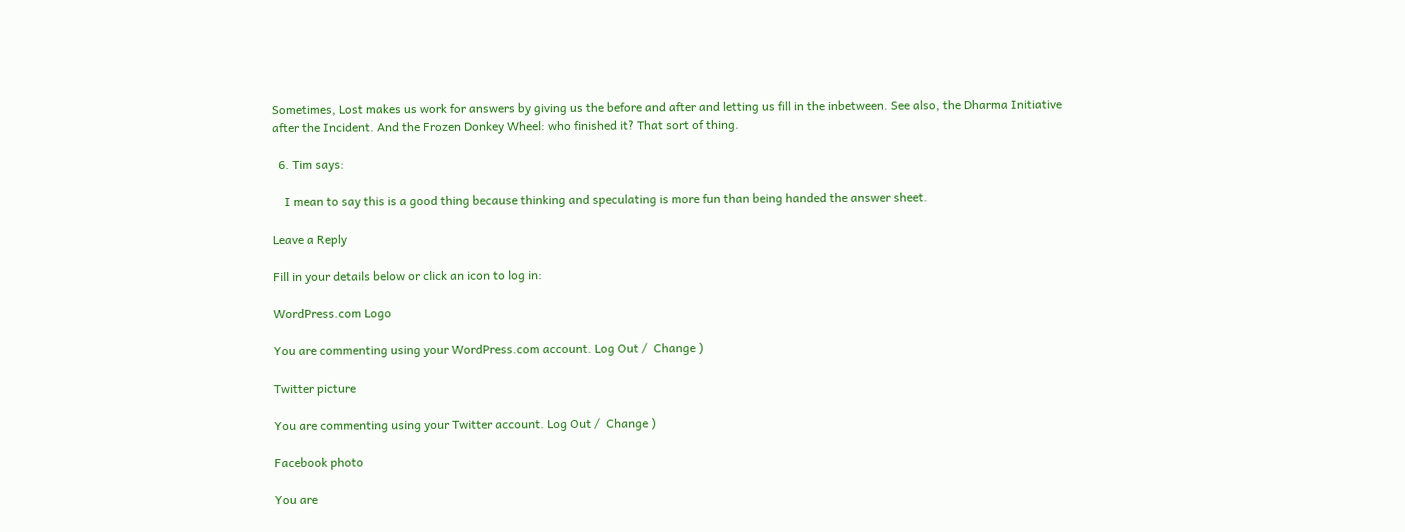Sometimes, Lost makes us work for answers by giving us the before and after and letting us fill in the inbetween. See also, the Dharma Initiative after the Incident. And the Frozen Donkey Wheel: who finished it? That sort of thing.

  6. Tim says:

    I mean to say this is a good thing because thinking and speculating is more fun than being handed the answer sheet.

Leave a Reply

Fill in your details below or click an icon to log in:

WordPress.com Logo

You are commenting using your WordPress.com account. Log Out /  Change )

Twitter picture

You are commenting using your Twitter account. Log Out /  Change )

Facebook photo

You are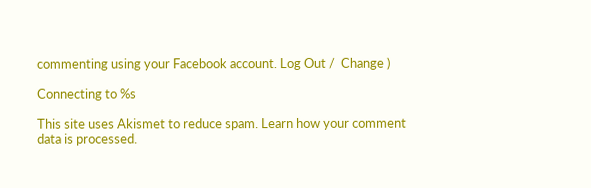commenting using your Facebook account. Log Out /  Change )

Connecting to %s

This site uses Akismet to reduce spam. Learn how your comment data is processed.